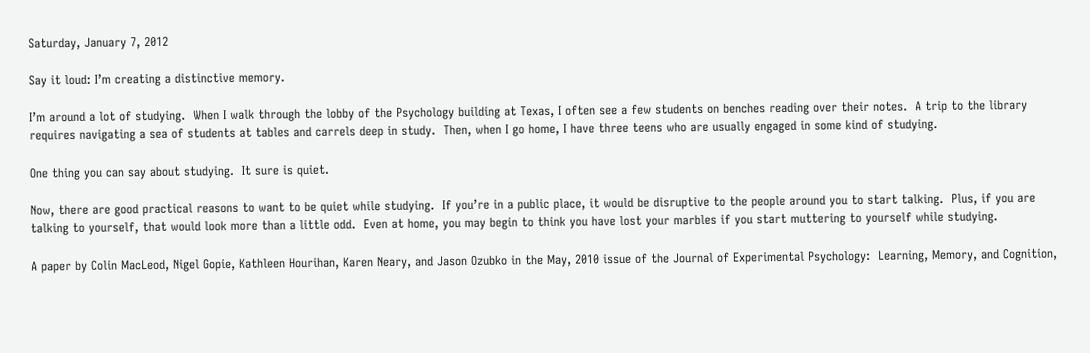Saturday, January 7, 2012

Say it loud: I’m creating a distinctive memory.

I’m around a lot of studying.  When I walk through the lobby of the Psychology building at Texas, I often see a few students on benches reading over their notes.  A trip to the library requires navigating a sea of students at tables and carrels deep in study.  Then, when I go home, I have three teens who are usually engaged in some kind of studying.

One thing you can say about studying.  It sure is quiet.

Now, there are good practical reasons to want to be quiet while studying.  If you’re in a public place, it would be disruptive to the people around you to start talking.  Plus, if you are talking to yourself, that would look more than a little odd.  Even at home, you may begin to think you have lost your marbles if you start muttering to yourself while studying.

A paper by Colin MacLeod, Nigel Gopie, Kathleen Hourihan, Karen Neary, and Jason Ozubko in the May, 2010 issue of the Journal of Experimental Psychology:  Learning, Memory, and Cognition,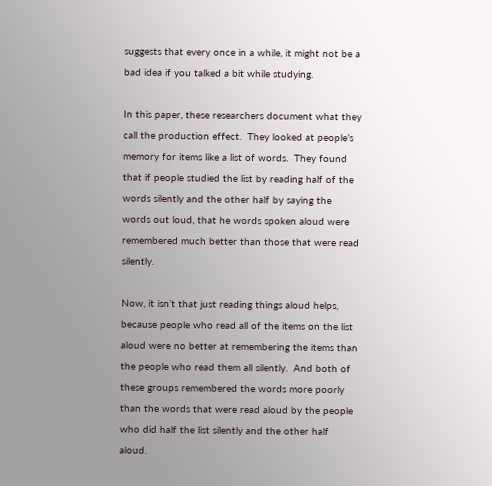suggests that every once in a while, it might not be a bad idea if you talked a bit while studying.

In this paper, these researchers document what they call the production effect.  They looked at people’s memory for items like a list of words.  They found that if people studied the list by reading half of the words silently and the other half by saying the words out loud, that he words spoken aloud were remembered much better than those that were read silently.

Now, it isn’t that just reading things aloud helps, because people who read all of the items on the list aloud were no better at remembering the items than the people who read them all silently.  And both of these groups remembered the words more poorly than the words that were read aloud by the people who did half the list silently and the other half aloud.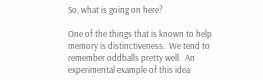So, what is going on here?

One of the things that is known to help memory is distinctiveness.  We tend to remember oddballs pretty well.  An experimental example of this idea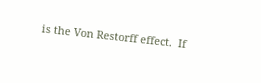is the Von Restorff effect.  If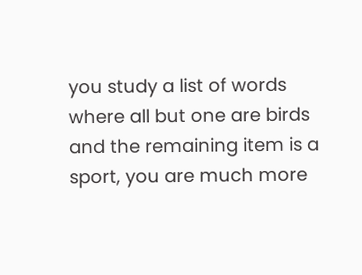you study a list of words where all but one are birds and the remaining item is a sport, you are much more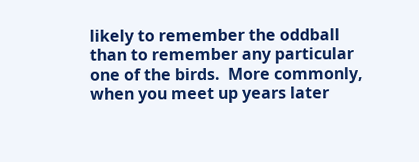likely to remember the oddball than to remember any particular one of the birds.  More commonly, when you meet up years later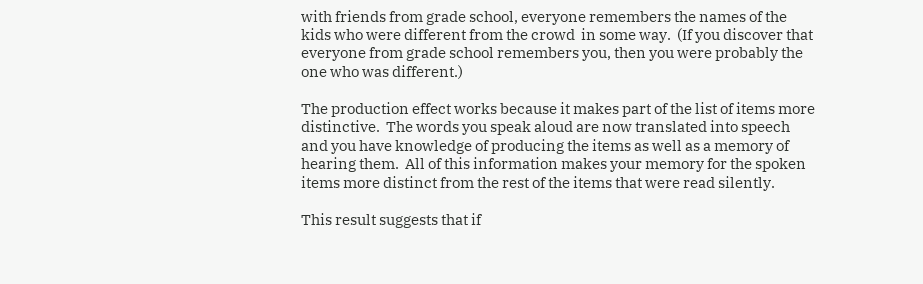with friends from grade school, everyone remembers the names of the kids who were different from the crowd  in some way.  (If you discover that everyone from grade school remembers you, then you were probably the one who was different.)

The production effect works because it makes part of the list of items more distinctive.  The words you speak aloud are now translated into speech and you have knowledge of producing the items as well as a memory of hearing them.  All of this information makes your memory for the spoken items more distinct from the rest of the items that were read silently.

This result suggests that if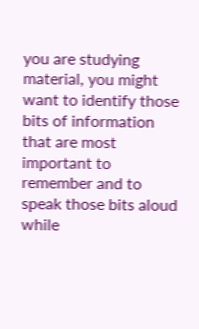you are studying material, you might want to identify those bits of information that are most important to remember and to speak those bits aloud while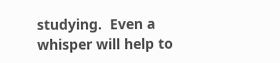studying.  Even a whisper will help to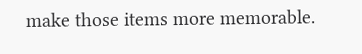make those items more memorable.